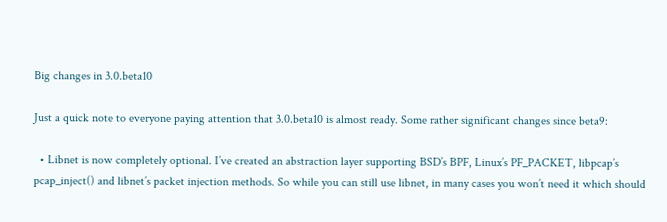Big changes in 3.0.beta10

Just a quick note to everyone paying attention that 3.0.beta10 is almost ready. Some rather significant changes since beta9:

  • Libnet is now completely optional. I’ve created an abstraction layer supporting BSD’s BPF, Linux’s PF_PACKET, libpcap’s pcap_inject() and libnet’s packet injection methods. So while you can still use libnet, in many cases you won’t need it which should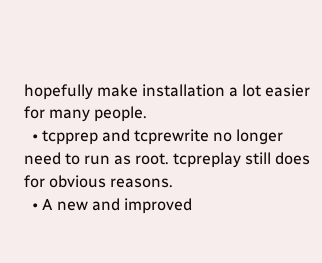hopefully make installation a lot easier for many people.
  • tcpprep and tcprewrite no longer need to run as root. tcpreplay still does for obvious reasons.
  • A new and improved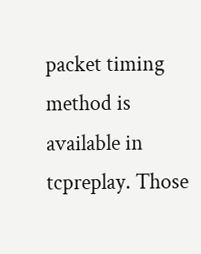packet timing method is available in tcpreplay. Those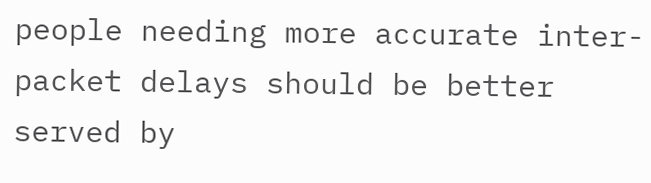people needing more accurate inter-packet delays should be better served by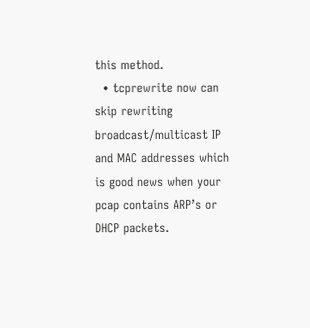this method.
  • tcprewrite now can skip rewriting broadcast/multicast IP and MAC addresses which is good news when your pcap contains ARP’s or DHCP packets.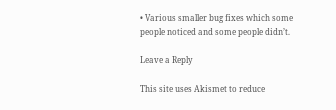• Various smaller bug fixes which some people noticed and some people didn’t.

Leave a Reply

This site uses Akismet to reduce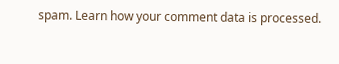spam. Learn how your comment data is processed.